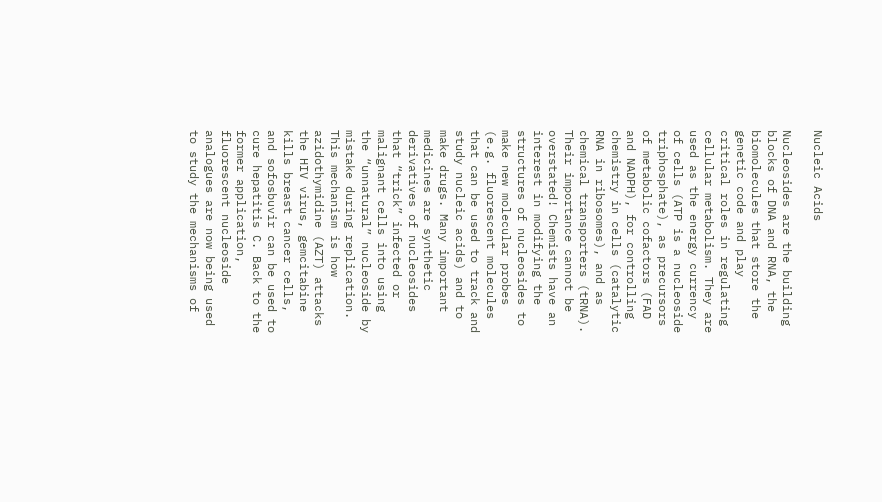Nucleic Acids

Nucleosides are the building blocks of DNA and RNA, the biomolecules that store the genetic code and play critical roles in regulating cellular metabolism. They are used as the energy currency of cells (ATP is a nucleoside triphosphate), as precursors of metabolic cofactors (FAD and NADPH), for controlling chemistry in cells (catalytic RNA in ribosomes), and as chemical transporters (tRNA). Their importance cannot be overstated! Chemists have an interest in modifying the structures of nucleosides to make new molecular probes (e.g. fluorescent molecules that can be used to track and study nucleic acids) and to make drugs. Many important medicines are synthetic derivatives of nucleosides that “trick” infected or malignant cells into using the “unnatural” nucleoside by mistake during replication. This mechanism is how azidothymidine (AZT) attacks the HIV virus, gemcitabine kills breast cancer cells, and sofosbuvir can be used to cure hepatitis C. Back to the former application, fluorescent nucleoside analogues are now being used to study the mechanisms of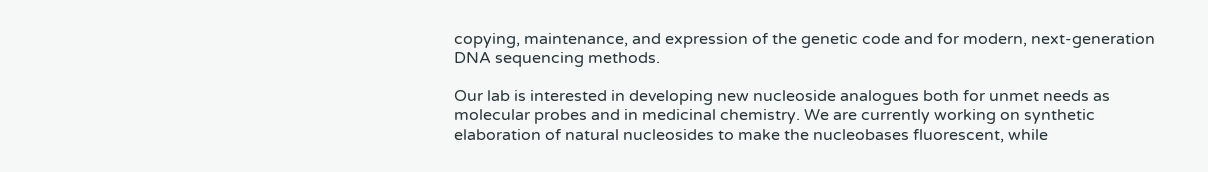copying, maintenance, and expression of the genetic code and for modern, next-generation DNA sequencing methods.

Our lab is interested in developing new nucleoside analogues both for unmet needs as molecular probes and in medicinal chemistry. We are currently working on synthetic elaboration of natural nucleosides to make the nucleobases fluorescent, while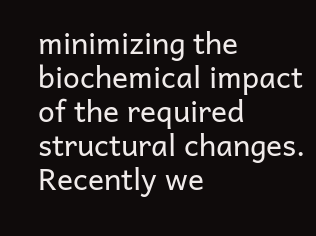minimizing the biochemical impact of the required structural changes. Recently we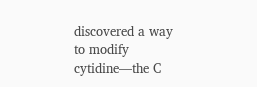discovered a way to modify cytidine—the C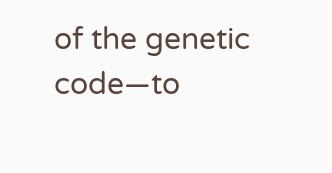of the genetic code—to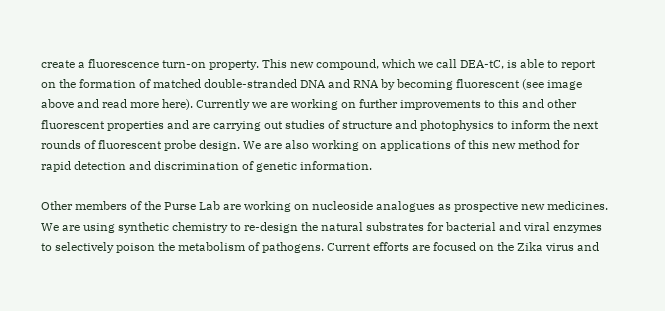create a fluorescence turn-on property. This new compound, which we call DEA-tC, is able to report on the formation of matched double-stranded DNA and RNA by becoming fluorescent (see image above and read more here). Currently we are working on further improvements to this and other fluorescent properties and are carrying out studies of structure and photophysics to inform the next rounds of fluorescent probe design. We are also working on applications of this new method for rapid detection and discrimination of genetic information.

Other members of the Purse Lab are working on nucleoside analogues as prospective new medicines. We are using synthetic chemistry to re-design the natural substrates for bacterial and viral enzymes to selectively poison the metabolism of pathogens. Current efforts are focused on the Zika virus and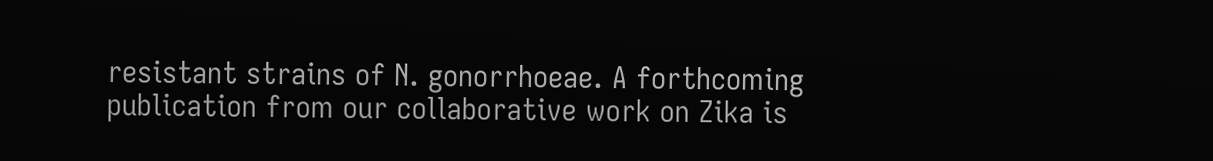resistant strains of N. gonorrhoeae. A forthcoming publication from our collaborative work on Zika is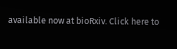available now at bioRxiv. Click here to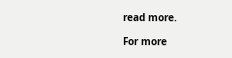read more.

For more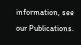information, see our Publications.